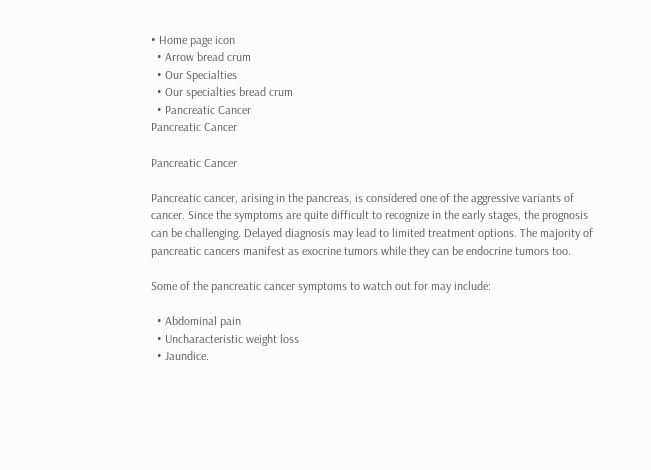• Home page icon
  • Arrow bread crum
  • Our Specialties
  • Our specialties bread crum
  • Pancreatic Cancer
Pancreatic Cancer

Pancreatic Cancer

Pancreatic cancer, arising in the pancreas, is considered one of the aggressive variants of cancer. Since the symptoms are quite difficult to recognize in the early stages, the prognosis can be challenging. Delayed diagnosis may lead to limited treatment options. The majority of pancreatic cancers manifest as exocrine tumors while they can be endocrine tumors too.

Some of the pancreatic cancer symptoms to watch out for may include:

  • Abdominal pain
  • Uncharacteristic weight loss
  • Jaundice.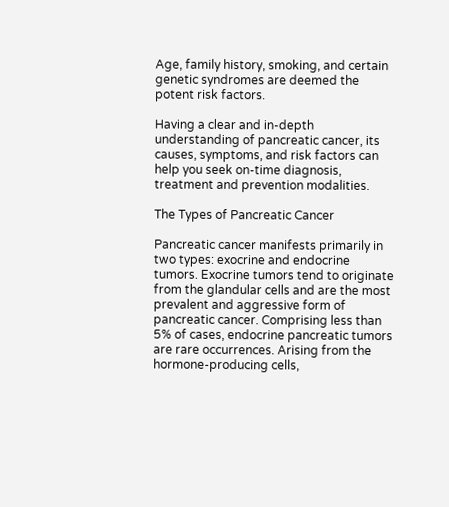Age, family history, smoking, and certain genetic syndromes are deemed the potent risk factors.

Having a clear and in-depth understanding of pancreatic cancer, its causes, symptoms, and risk factors can help you seek on-time diagnosis, treatment and prevention modalities.

The Types of Pancreatic Cancer

Pancreatic cancer manifests primarily in two types: exocrine and endocrine tumors. Exocrine tumors tend to originate from the glandular cells and are the most prevalent and aggressive form of pancreatic cancer. Comprising less than 5% of cases, endocrine pancreatic tumors are rare occurrences. Arising from the hormone-producing cells,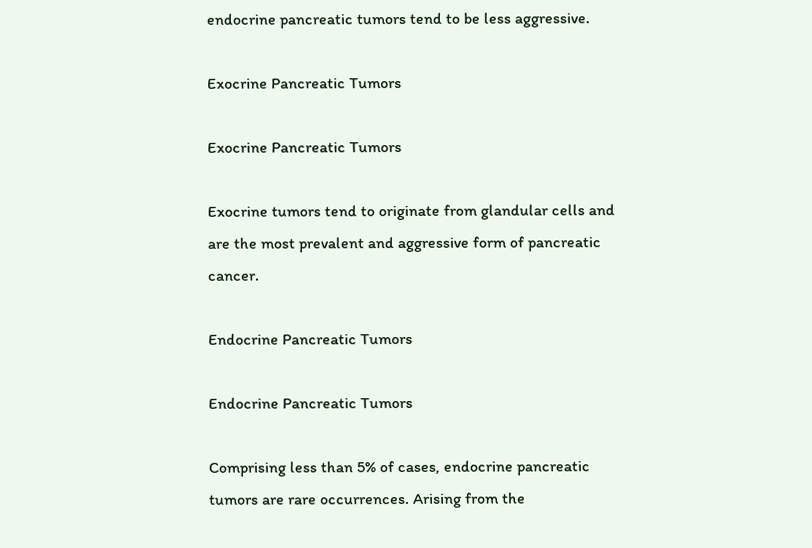endocrine pancreatic tumors tend to be less aggressive.

Exocrine Pancreatic Tumors

Exocrine Pancreatic Tumors

Exocrine tumors tend to originate from glandular cells and are the most prevalent and aggressive form of pancreatic cancer.

Endocrine Pancreatic Tumors

Endocrine Pancreatic Tumors

Comprising less than 5% of cases, endocrine pancreatic tumors are rare occurrences. Arising from the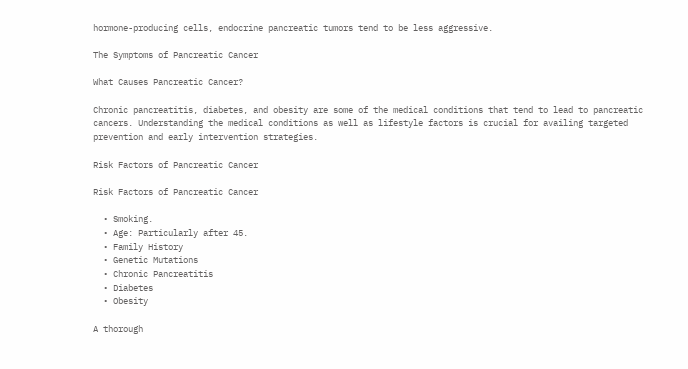hormone-producing cells, endocrine pancreatic tumors tend to be less aggressive.

The Symptoms of Pancreatic Cancer

What Causes Pancreatic Cancer?

Chronic pancreatitis, diabetes, and obesity are some of the medical conditions that tend to lead to pancreatic cancers. Understanding the medical conditions as well as lifestyle factors is crucial for availing targeted prevention and early intervention strategies.

Risk Factors of Pancreatic Cancer

Risk Factors of Pancreatic Cancer

  • Smoking.
  • Age: Particularly after 45.
  • Family History
  • Genetic Mutations
  • Chronic Pancreatitis
  • Diabetes
  • Obesity

A thorough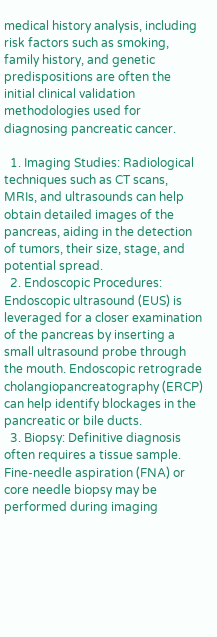medical history analysis, including risk factors such as smoking, family history, and genetic predispositions are often the initial clinical validation methodologies used for diagnosing pancreatic cancer.

  1. Imaging Studies: Radiological techniques such as CT scans, MRIs, and ultrasounds can help obtain detailed images of the pancreas, aiding in the detection of tumors, their size, stage, and potential spread.
  2. Endoscopic Procedures: Endoscopic ultrasound (EUS) is leveraged for a closer examination of the pancreas by inserting a small ultrasound probe through the mouth. Endoscopic retrograde cholangiopancreatography (ERCP) can help identify blockages in the pancreatic or bile ducts.
  3. Biopsy: Definitive diagnosis often requires a tissue sample. Fine-needle aspiration (FNA) or core needle biopsy may be performed during imaging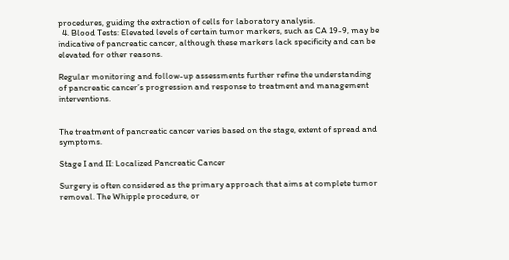procedures, guiding the extraction of cells for laboratory analysis.
  4. Blood Tests: Elevated levels of certain tumor markers, such as CA 19-9, may be indicative of pancreatic cancer, although these markers lack specificity and can be elevated for other reasons.

Regular monitoring and follow-up assessments further refine the understanding of pancreatic cancer’s progression and response to treatment and management interventions.


The treatment of pancreatic cancer varies based on the stage, extent of spread and symptoms.

Stage I and II: Localized Pancreatic Cancer

Surgery is often considered as the primary approach that aims at complete tumor removal. The Whipple procedure, or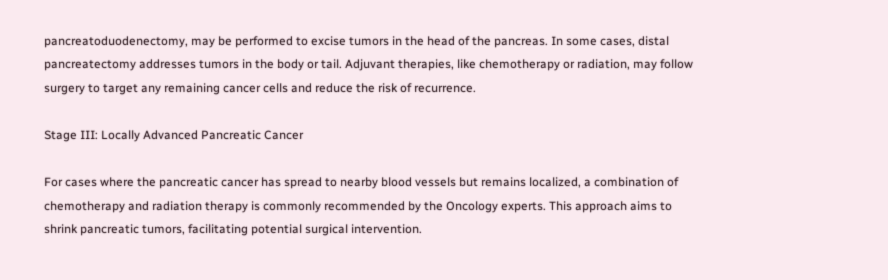pancreatoduodenectomy, may be performed to excise tumors in the head of the pancreas. In some cases, distal pancreatectomy addresses tumors in the body or tail. Adjuvant therapies, like chemotherapy or radiation, may follow surgery to target any remaining cancer cells and reduce the risk of recurrence.

Stage III: Locally Advanced Pancreatic Cancer

For cases where the pancreatic cancer has spread to nearby blood vessels but remains localized, a combination of chemotherapy and radiation therapy is commonly recommended by the Oncology experts. This approach aims to shrink pancreatic tumors, facilitating potential surgical intervention.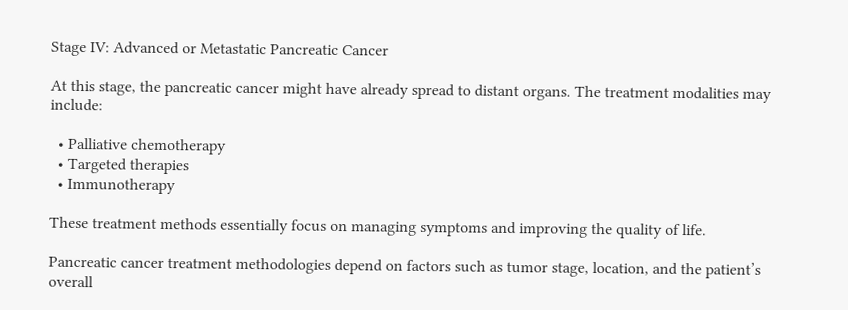Stage IV: Advanced or Metastatic Pancreatic Cancer

At this stage, the pancreatic cancer might have already spread to distant organs. The treatment modalities may include:

  • Palliative chemotherapy
  • Targeted therapies
  • Immunotherapy

These treatment methods essentially focus on managing symptoms and improving the quality of life.

Pancreatic cancer treatment methodologies depend on factors such as tumor stage, location, and the patient’s overall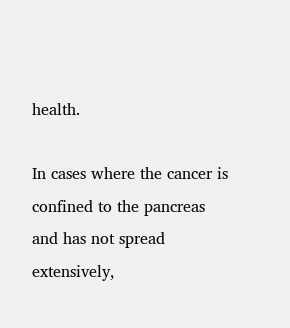health.

In cases where the cancer is confined to the pancreas and has not spread extensively,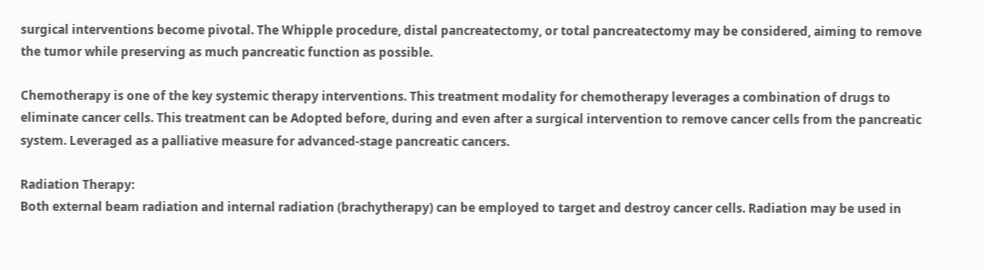surgical interventions become pivotal. The Whipple procedure, distal pancreatectomy, or total pancreatectomy may be considered, aiming to remove the tumor while preserving as much pancreatic function as possible.

Chemotherapy is one of the key systemic therapy interventions. This treatment modality for chemotherapy leverages a combination of drugs to eliminate cancer cells. This treatment can be Adopted before, during and even after a surgical intervention to remove cancer cells from the pancreatic system. Leveraged as a palliative measure for advanced-stage pancreatic cancers.

Radiation Therapy:
Both external beam radiation and internal radiation (brachytherapy) can be employed to target and destroy cancer cells. Radiation may be used in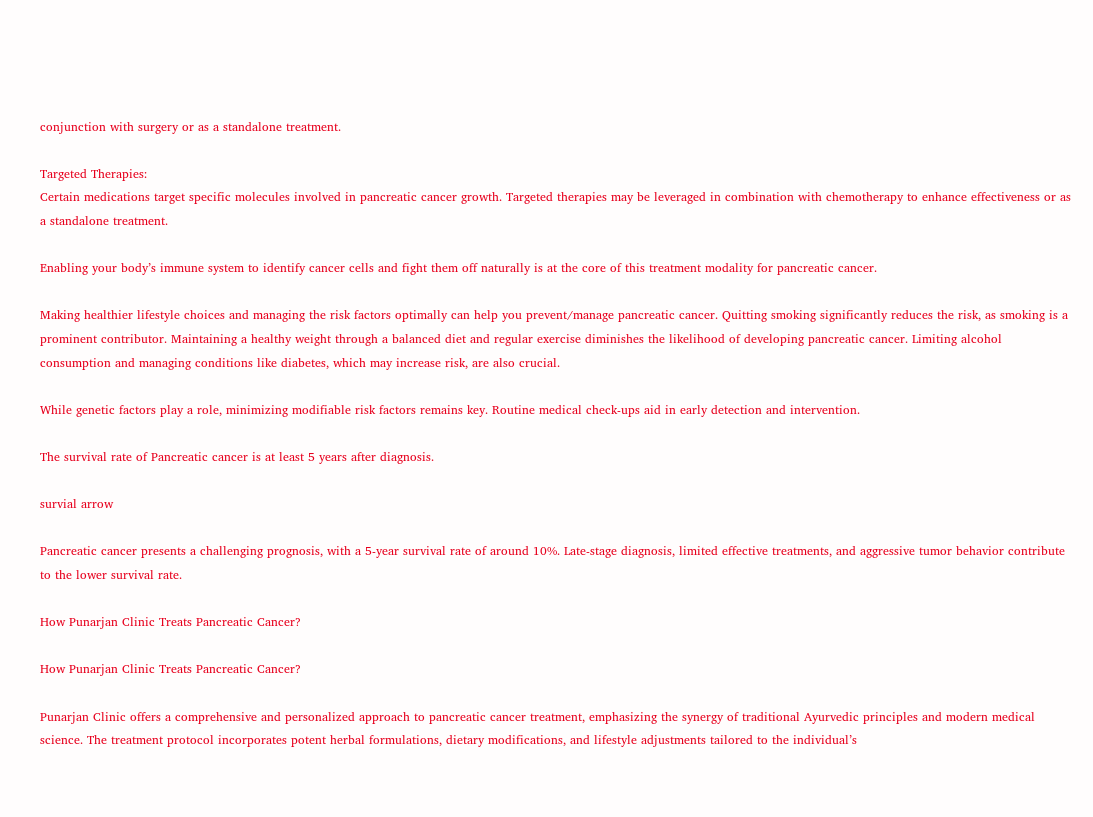conjunction with surgery or as a standalone treatment.

Targeted Therapies:
Certain medications target specific molecules involved in pancreatic cancer growth. Targeted therapies may be leveraged in combination with chemotherapy to enhance effectiveness or as a standalone treatment.

Enabling your body’s immune system to identify cancer cells and fight them off naturally is at the core of this treatment modality for pancreatic cancer.

Making healthier lifestyle choices and managing the risk factors optimally can help you prevent/manage pancreatic cancer. Quitting smoking significantly reduces the risk, as smoking is a prominent contributor. Maintaining a healthy weight through a balanced diet and regular exercise diminishes the likelihood of developing pancreatic cancer. Limiting alcohol consumption and managing conditions like diabetes, which may increase risk, are also crucial.

While genetic factors play a role, minimizing modifiable risk factors remains key. Routine medical check-ups aid in early detection and intervention.

The survival rate of Pancreatic cancer is at least 5 years after diagnosis.

survial arrow

Pancreatic cancer presents a challenging prognosis, with a 5-year survival rate of around 10%. Late-stage diagnosis, limited effective treatments, and aggressive tumor behavior contribute to the lower survival rate.

How Punarjan Clinic Treats Pancreatic Cancer?

How Punarjan Clinic Treats Pancreatic Cancer?

Punarjan Clinic offers a comprehensive and personalized approach to pancreatic cancer treatment, emphasizing the synergy of traditional Ayurvedic principles and modern medical science. The treatment protocol incorporates potent herbal formulations, dietary modifications, and lifestyle adjustments tailored to the individual’s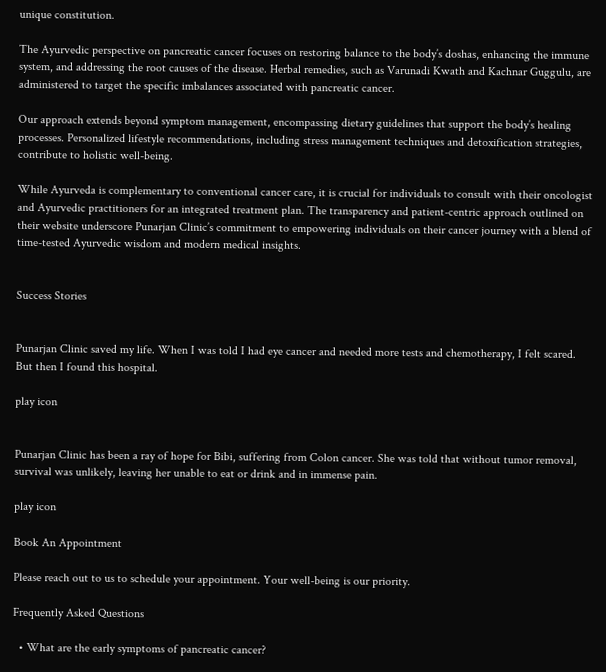unique constitution.

The Ayurvedic perspective on pancreatic cancer focuses on restoring balance to the body’s doshas, enhancing the immune system, and addressing the root causes of the disease. Herbal remedies, such as Varunadi Kwath and Kachnar Guggulu, are administered to target the specific imbalances associated with pancreatic cancer.

Our approach extends beyond symptom management, encompassing dietary guidelines that support the body’s healing processes. Personalized lifestyle recommendations, including stress management techniques and detoxification strategies, contribute to holistic well-being.

While Ayurveda is complementary to conventional cancer care, it is crucial for individuals to consult with their oncologist and Ayurvedic practitioners for an integrated treatment plan. The transparency and patient-centric approach outlined on their website underscore Punarjan Clinic’s commitment to empowering individuals on their cancer journey with a blend of time-tested Ayurvedic wisdom and modern medical insights.


Success Stories


Punarjan Clinic saved my life. When I was told I had eye cancer and needed more tests and chemotherapy, I felt scared. But then I found this hospital.

play icon


Punarjan Clinic has been a ray of hope for Bibi, suffering from Colon cancer. She was told that without tumor removal, survival was unlikely, leaving her unable to eat or drink and in immense pain.

play icon

Book An Appointment

Please reach out to us to schedule your appointment. Your well-being is our priority.

Frequently Asked Questions

  • What are the early symptoms of pancreatic cancer?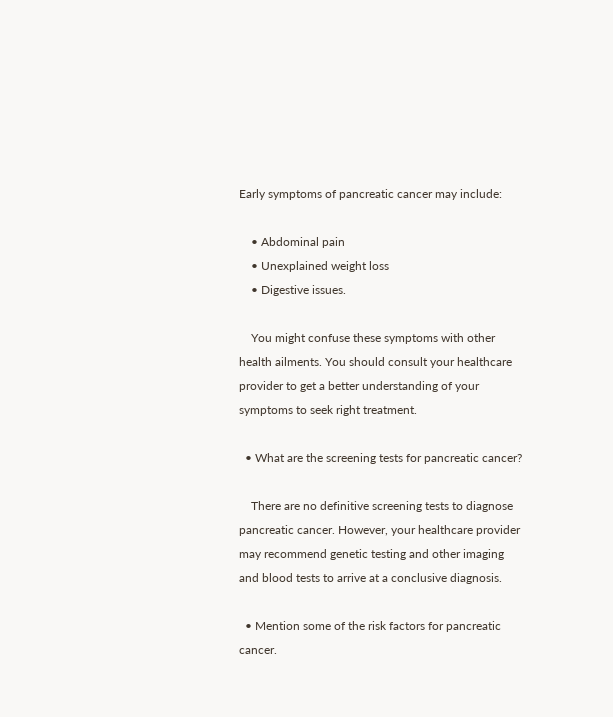Early symptoms of pancreatic cancer may include:

    • Abdominal pain
    • Unexplained weight loss
    • Digestive issues.

    You might confuse these symptoms with other health ailments. You should consult your healthcare provider to get a better understanding of your symptoms to seek right treatment.

  • What are the screening tests for pancreatic cancer?

    There are no definitive screening tests to diagnose pancreatic cancer. However, your healthcare provider may recommend genetic testing and other imaging and blood tests to arrive at a conclusive diagnosis.

  • Mention some of the risk factors for pancreatic cancer.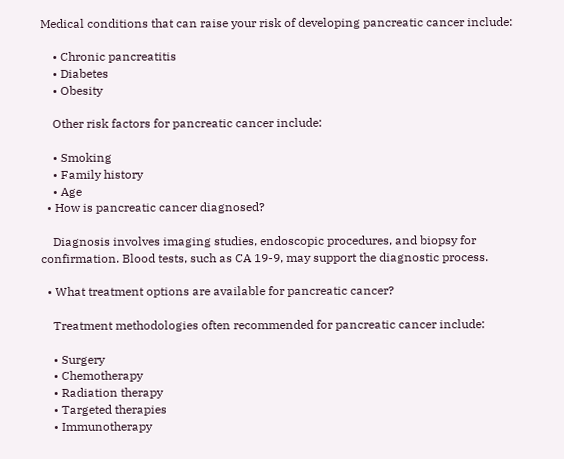Medical conditions that can raise your risk of developing pancreatic cancer include:

    • Chronic pancreatitis
    • Diabetes
    • Obesity

    Other risk factors for pancreatic cancer include:

    • Smoking
    • Family history
    • Age
  • How is pancreatic cancer diagnosed?

    Diagnosis involves imaging studies, endoscopic procedures, and biopsy for confirmation. Blood tests, such as CA 19-9, may support the diagnostic process.

  • What treatment options are available for pancreatic cancer?

    Treatment methodologies often recommended for pancreatic cancer include:

    • Surgery
    • Chemotherapy
    • Radiation therapy
    • Targeted therapies
    • Immunotherapy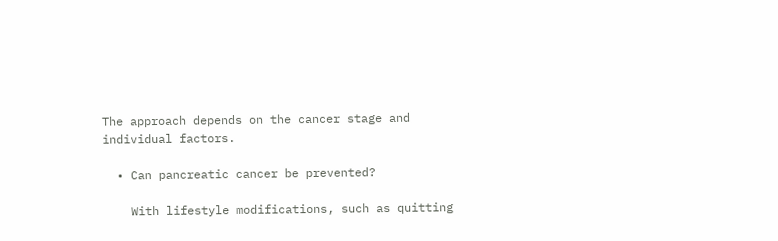The approach depends on the cancer stage and individual factors.

  • Can pancreatic cancer be prevented?

    With lifestyle modifications, such as quitting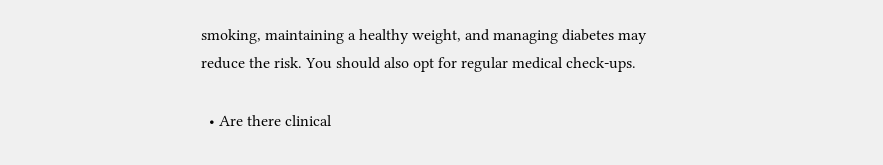smoking, maintaining a healthy weight, and managing diabetes may reduce the risk. You should also opt for regular medical check-ups.

  • Are there clinical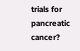trials for pancreatic cancer?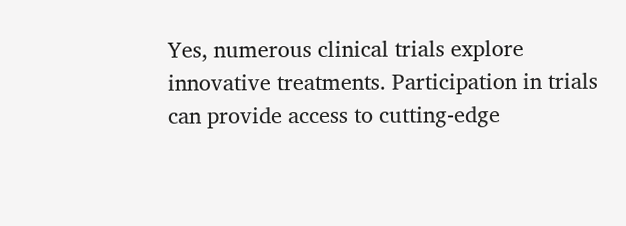Yes, numerous clinical trials explore innovative treatments. Participation in trials can provide access to cutting-edge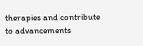therapies and contribute to advancements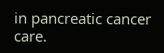in pancreatic cancer care.